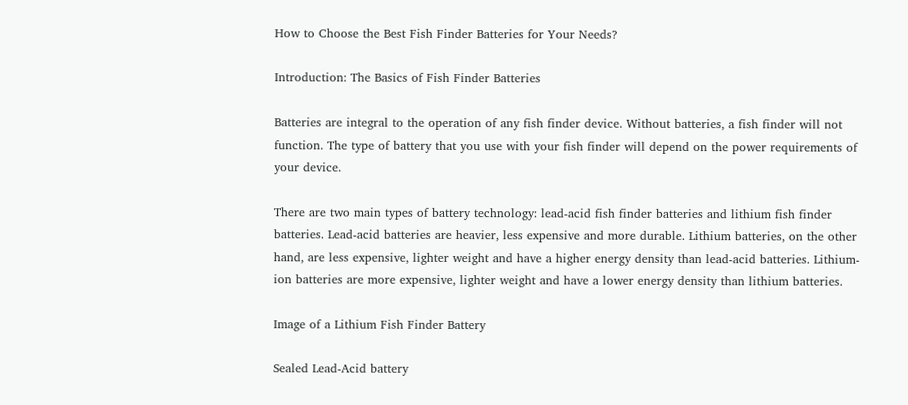How to Choose the Best Fish Finder Batteries for Your Needs?

Introduction: The Basics of Fish Finder Batteries

Batteries are integral to the operation of any fish finder device. Without batteries, a fish finder will not function. The type of battery that you use with your fish finder will depend on the power requirements of your device.

There are two main types of battery technology: lead-acid fish finder batteries and lithium fish finder batteries. Lead-acid batteries are heavier, less expensive and more durable. Lithium batteries, on the other hand, are less expensive, lighter weight and have a higher energy density than lead-acid batteries. Lithium-ion batteries are more expensive, lighter weight and have a lower energy density than lithium batteries.

Image of a Lithium Fish Finder Battery

Sealed Lead-Acid battery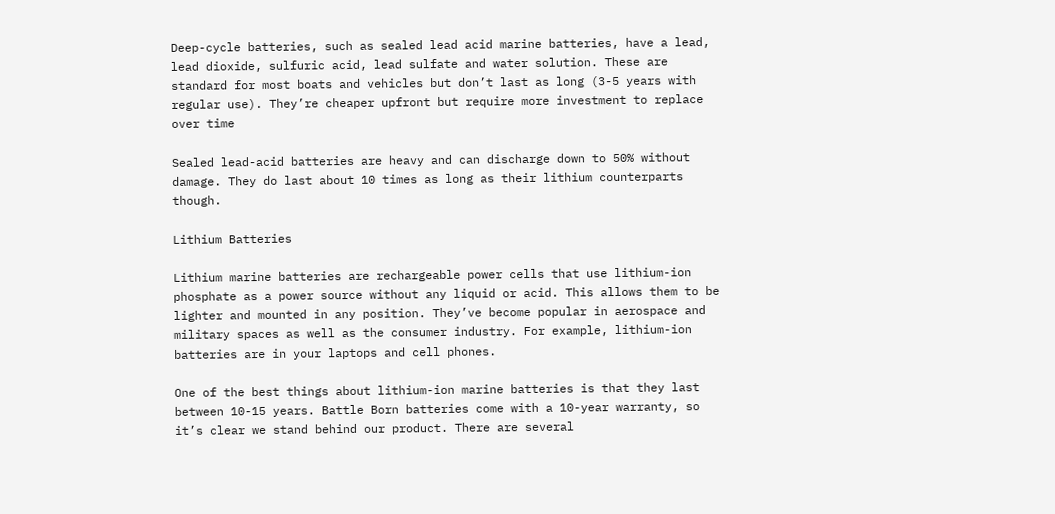Deep-cycle batteries, such as sealed lead acid marine batteries, have a lead, lead dioxide, sulfuric acid, lead sulfate and water solution. These are standard for most boats and vehicles but don’t last as long (3-5 years with regular use). They’re cheaper upfront but require more investment to replace over time

Sealed lead-acid batteries are heavy and can discharge down to 50% without damage. They do last about 10 times as long as their lithium counterparts though.

Lithium Batteries

Lithium marine batteries are rechargeable power cells that use lithium-ion phosphate as a power source without any liquid or acid. This allows them to be lighter and mounted in any position. They’ve become popular in aerospace and military spaces as well as the consumer industry. For example, lithium-ion batteries are in your laptops and cell phones.

One of the best things about lithium-ion marine batteries is that they last between 10-15 years. Battle Born batteries come with a 10-year warranty, so it’s clear we stand behind our product. There are several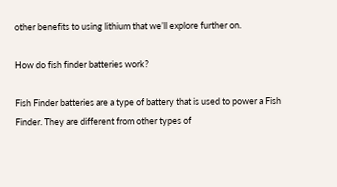other benefits to using lithium that we’ll explore further on.

How do fish finder batteries work?

Fish Finder batteries are a type of battery that is used to power a Fish Finder. They are different from other types of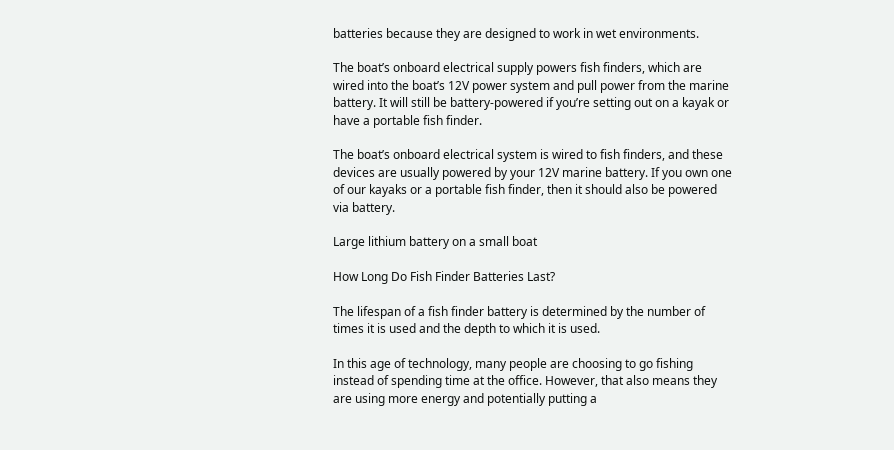batteries because they are designed to work in wet environments.

The boat’s onboard electrical supply powers fish finders, which are wired into the boat’s 12V power system and pull power from the marine battery. It will still be battery-powered if you’re setting out on a kayak or have a portable fish finder.

The boat’s onboard electrical system is wired to fish finders, and these devices are usually powered by your 12V marine battery. If you own one of our kayaks or a portable fish finder, then it should also be powered via battery.

Large lithium battery on a small boat

How Long Do Fish Finder Batteries Last?

The lifespan of a fish finder battery is determined by the number of times it is used and the depth to which it is used.

In this age of technology, many people are choosing to go fishing instead of spending time at the office. However, that also means they are using more energy and potentially putting a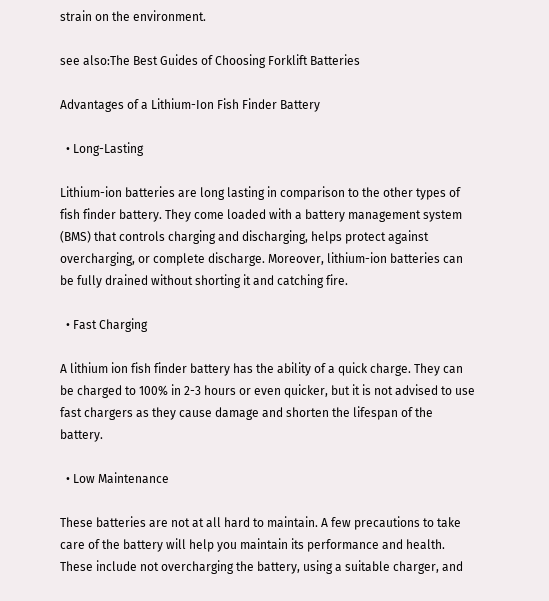strain on the environment.

see also:The Best Guides of Choosing Forklift Batteries

Advantages of a Lithium-Ion Fish Finder Battery

  • Long-Lasting

Lithium-ion batteries are long lasting in comparison to the other types of fish finder battery. They come loaded with a battery management system (BMS) that controls charging and discharging, helps protect against overcharging, or complete discharge. Moreover, lithium-ion batteries can be fully drained without shorting it and catching fire.

  • Fast Charging

A lithium ion fish finder battery has the ability of a quick charge. They can be charged to 100% in 2-3 hours or even quicker, but it is not advised to use fast chargers as they cause damage and shorten the lifespan of the battery.

  • Low Maintenance

These batteries are not at all hard to maintain. A few precautions to take care of the battery will help you maintain its performance and health. These include not overcharging the battery, using a suitable charger, and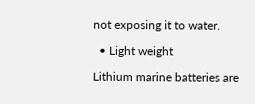not exposing it to water.

  • Light weight

Lithium marine batteries are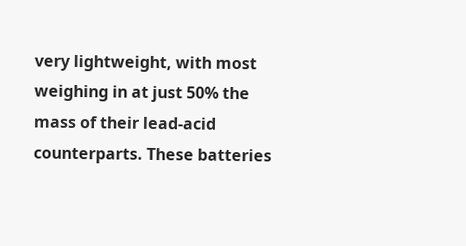very lightweight, with most weighing in at just 50% the mass of their lead-acid counterparts. These batteries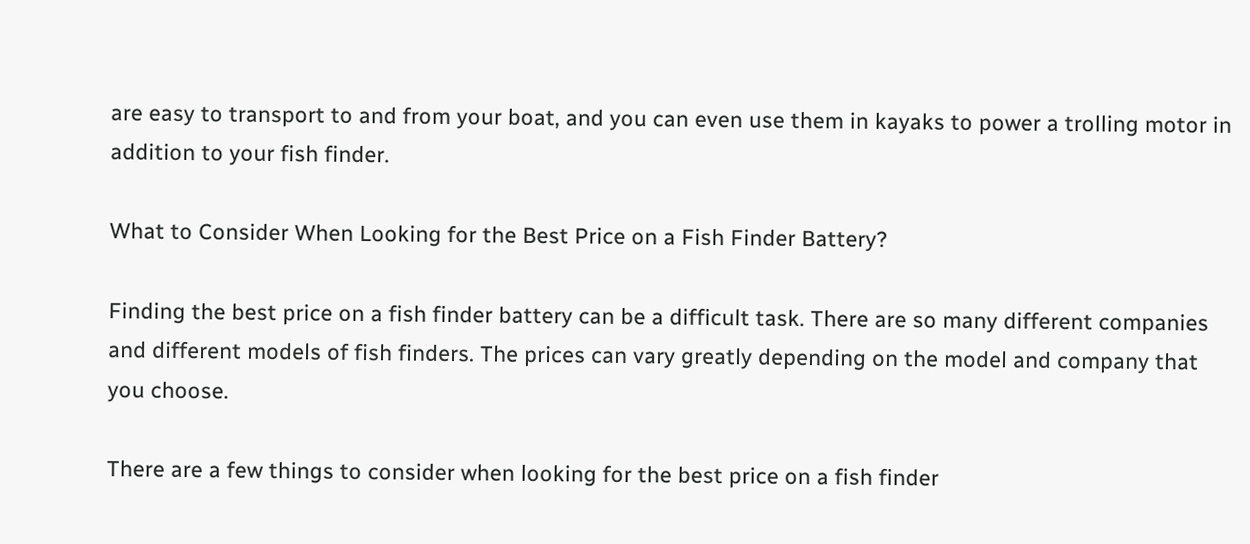are easy to transport to and from your boat, and you can even use them in kayaks to power a trolling motor in addition to your fish finder.

What to Consider When Looking for the Best Price on a Fish Finder Battery?

Finding the best price on a fish finder battery can be a difficult task. There are so many different companies and different models of fish finders. The prices can vary greatly depending on the model and company that you choose.

There are a few things to consider when looking for the best price on a fish finder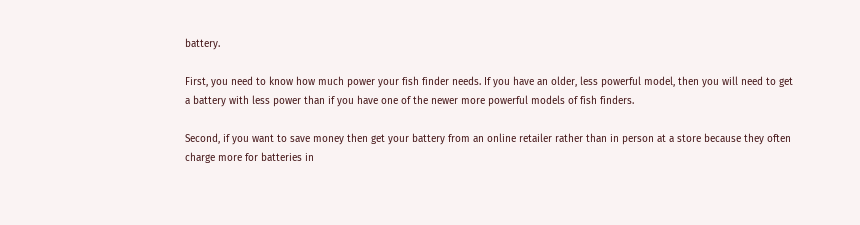battery.

First, you need to know how much power your fish finder needs. If you have an older, less powerful model, then you will need to get a battery with less power than if you have one of the newer more powerful models of fish finders.

Second, if you want to save money then get your battery from an online retailer rather than in person at a store because they often charge more for batteries in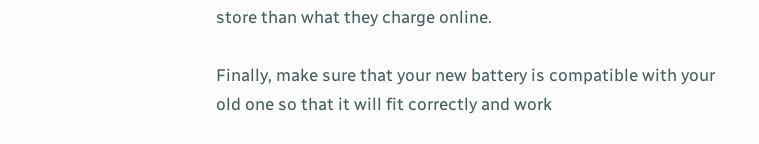store than what they charge online.

Finally, make sure that your new battery is compatible with your old one so that it will fit correctly and work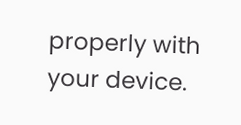properly with your device.